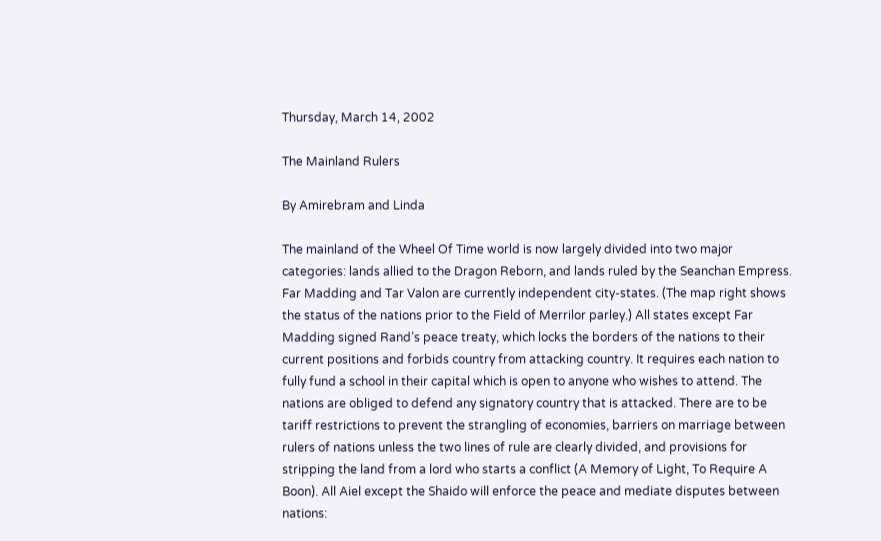Thursday, March 14, 2002

The Mainland Rulers

By Amirebram and Linda

The mainland of the Wheel Of Time world is now largely divided into two major categories: lands allied to the Dragon Reborn, and lands ruled by the Seanchan Empress. Far Madding and Tar Valon are currently independent city-states. (The map right shows the status of the nations prior to the Field of Merrilor parley.) All states except Far Madding signed Rand’s peace treaty, which locks the borders of the nations to their current positions and forbids country from attacking country. It requires each nation to fully fund a school in their capital which is open to anyone who wishes to attend. The nations are obliged to defend any signatory country that is attacked. There are to be tariff restrictions to prevent the strangling of economies, barriers on marriage between rulers of nations unless the two lines of rule are clearly divided, and provisions for stripping the land from a lord who starts a conflict (A Memory of Light, To Require A Boon). All Aiel except the Shaido will enforce the peace and mediate disputes between nations: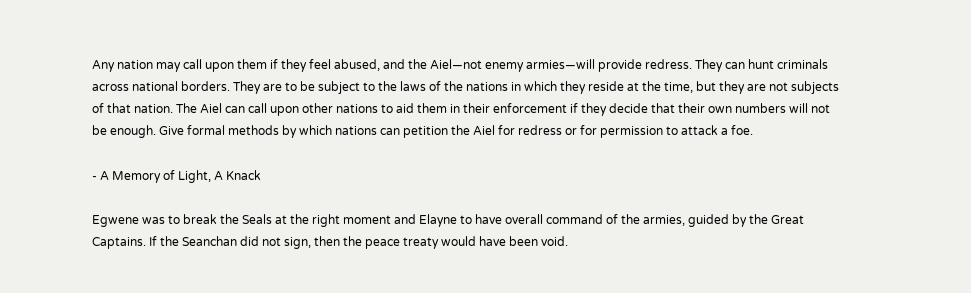Any nation may call upon them if they feel abused, and the Aiel—not enemy armies—will provide redress. They can hunt criminals across national borders. They are to be subject to the laws of the nations in which they reside at the time, but they are not subjects of that nation. The Aiel can call upon other nations to aid them in their enforcement if they decide that their own numbers will not be enough. Give formal methods by which nations can petition the Aiel for redress or for permission to attack a foe.

- A Memory of Light, A Knack

Egwene was to break the Seals at the right moment and Elayne to have overall command of the armies, guided by the Great Captains. If the Seanchan did not sign, then the peace treaty would have been void.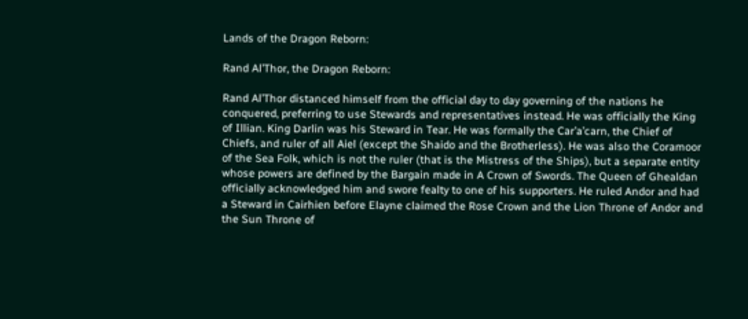Lands of the Dragon Reborn:

Rand Al’Thor, the Dragon Reborn:

Rand Al’Thor distanced himself from the official day to day governing of the nations he conquered, preferring to use Stewards and representatives instead. He was officially the King of Illian. King Darlin was his Steward in Tear. He was formally the Car’a’carn, the Chief of Chiefs, and ruler of all Aiel (except the Shaido and the Brotherless). He was also the Coramoor of the Sea Folk, which is not the ruler (that is the Mistress of the Ships), but a separate entity whose powers are defined by the Bargain made in A Crown of Swords. The Queen of Ghealdan officially acknowledged him and swore fealty to one of his supporters. He ruled Andor and had a Steward in Cairhien before Elayne claimed the Rose Crown and the Lion Throne of Andor and the Sun Throne of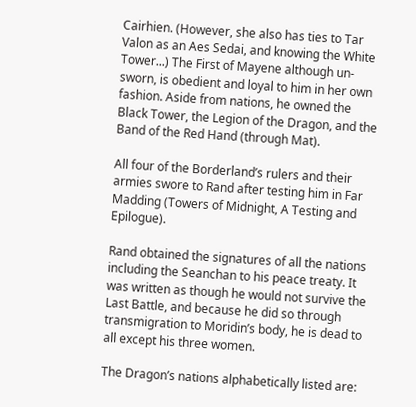Cairhien. (However, she also has ties to Tar Valon as an Aes Sedai, and knowing the White Tower...) The First of Mayene although un-sworn, is obedient and loyal to him in her own fashion. Aside from nations, he owned the Black Tower, the Legion of the Dragon, and the Band of the Red Hand (through Mat).

All four of the Borderland’s rulers and their armies swore to Rand after testing him in Far Madding (Towers of Midnight, A Testing and Epilogue).

Rand obtained the signatures of all the nations including the Seanchan to his peace treaty. It was written as though he would not survive the Last Battle, and because he did so through transmigration to Moridin’s body, he is dead to all except his three women.

The Dragon’s nations alphabetically listed are: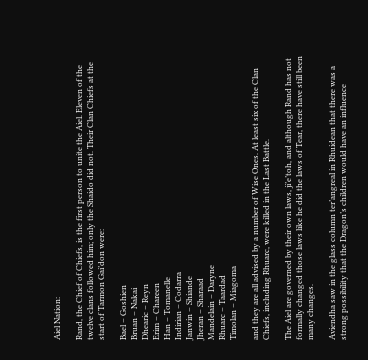Aiel Nation:

Rand, the Chief of Chiefs, is the first person to unite the Aiel. Eleven of the twelve clans followed him; only the Shaido did not. Their Clan Chiefs at the start of Tarmon Gai’don were:

Bael – Goshien
Bruan – Nakai
Dhearic – Reyn
Erim – Chareen
Han – Tomanelle
Indirian – Codarra
Janwin – Shiande
Jheran – Sharaad
Mandelain – Daryne
Rhuarc – Taardad
Timolan – Miagoma

and they are all advised by a number of Wise Ones. At least six of the Clan Chiefs, including Rhuarc, were killed in the Last Battle.

The Aiel are governed by their own laws, ji’e’toh, and although Rand has not formally changed those laws like he did the laws of Tear, there have still been many changes.

Aviendha saw in the glass column ter’angreal in Rhuidean that there was a strong possibility that the Dragon’s children would have an influence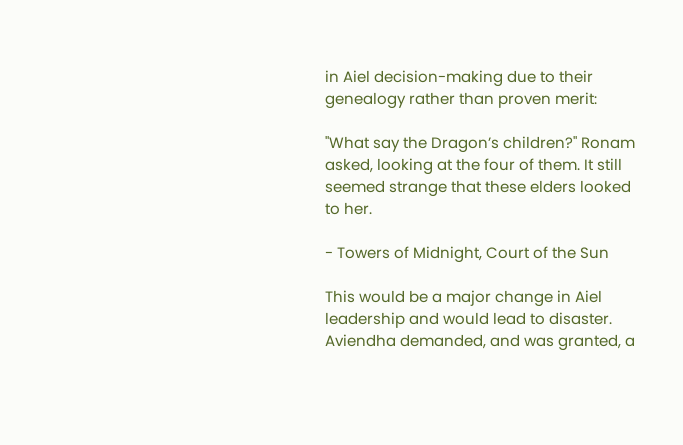in Aiel decision-making due to their genealogy rather than proven merit:

"What say the Dragon’s children?" Ronam asked, looking at the four of them. It still seemed strange that these elders looked to her.

- Towers of Midnight, Court of the Sun

This would be a major change in Aiel leadership and would lead to disaster. Aviendha demanded, and was granted, a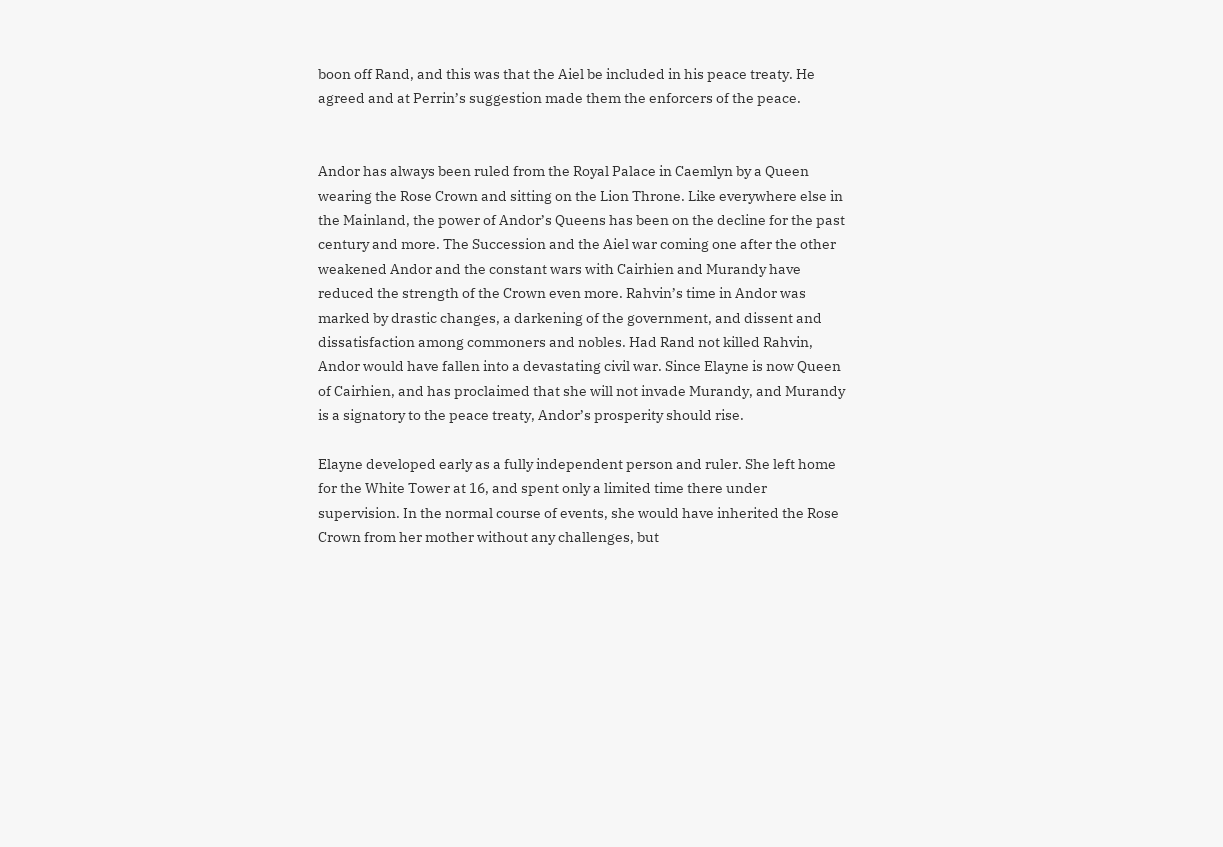boon off Rand, and this was that the Aiel be included in his peace treaty. He agreed and at Perrin’s suggestion made them the enforcers of the peace.


Andor has always been ruled from the Royal Palace in Caemlyn by a Queen wearing the Rose Crown and sitting on the Lion Throne. Like everywhere else in the Mainland, the power of Andor’s Queens has been on the decline for the past century and more. The Succession and the Aiel war coming one after the other weakened Andor and the constant wars with Cairhien and Murandy have reduced the strength of the Crown even more. Rahvin’s time in Andor was marked by drastic changes, a darkening of the government, and dissent and dissatisfaction among commoners and nobles. Had Rand not killed Rahvin, Andor would have fallen into a devastating civil war. Since Elayne is now Queen of Cairhien, and has proclaimed that she will not invade Murandy, and Murandy is a signatory to the peace treaty, Andor’s prosperity should rise.

Elayne developed early as a fully independent person and ruler. She left home for the White Tower at 16, and spent only a limited time there under supervision. In the normal course of events, she would have inherited the Rose Crown from her mother without any challenges, but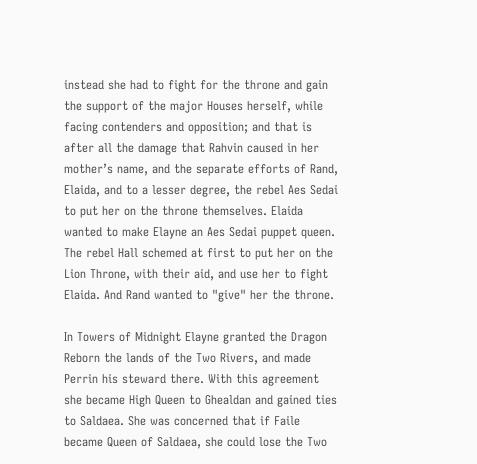instead she had to fight for the throne and gain the support of the major Houses herself, while facing contenders and opposition; and that is after all the damage that Rahvin caused in her mother’s name, and the separate efforts of Rand, Elaida, and to a lesser degree, the rebel Aes Sedai to put her on the throne themselves. Elaida wanted to make Elayne an Aes Sedai puppet queen. The rebel Hall schemed at first to put her on the Lion Throne, with their aid, and use her to fight Elaida. And Rand wanted to "give" her the throne.

In Towers of Midnight Elayne granted the Dragon Reborn the lands of the Two Rivers, and made Perrin his steward there. With this agreement she became High Queen to Ghealdan and gained ties to Saldaea. She was concerned that if Faile became Queen of Saldaea, she could lose the Two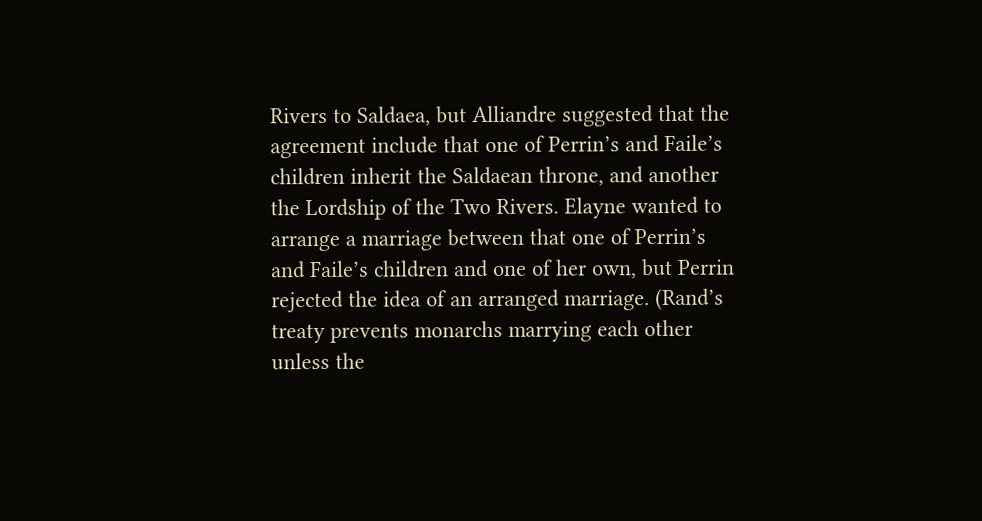Rivers to Saldaea, but Alliandre suggested that the agreement include that one of Perrin’s and Faile’s children inherit the Saldaean throne, and another the Lordship of the Two Rivers. Elayne wanted to arrange a marriage between that one of Perrin’s and Faile’s children and one of her own, but Perrin rejected the idea of an arranged marriage. (Rand’s treaty prevents monarchs marrying each other unless the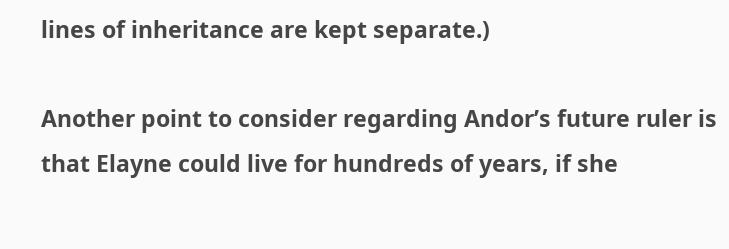lines of inheritance are kept separate.)

Another point to consider regarding Andor’s future ruler is that Elayne could live for hundreds of years, if she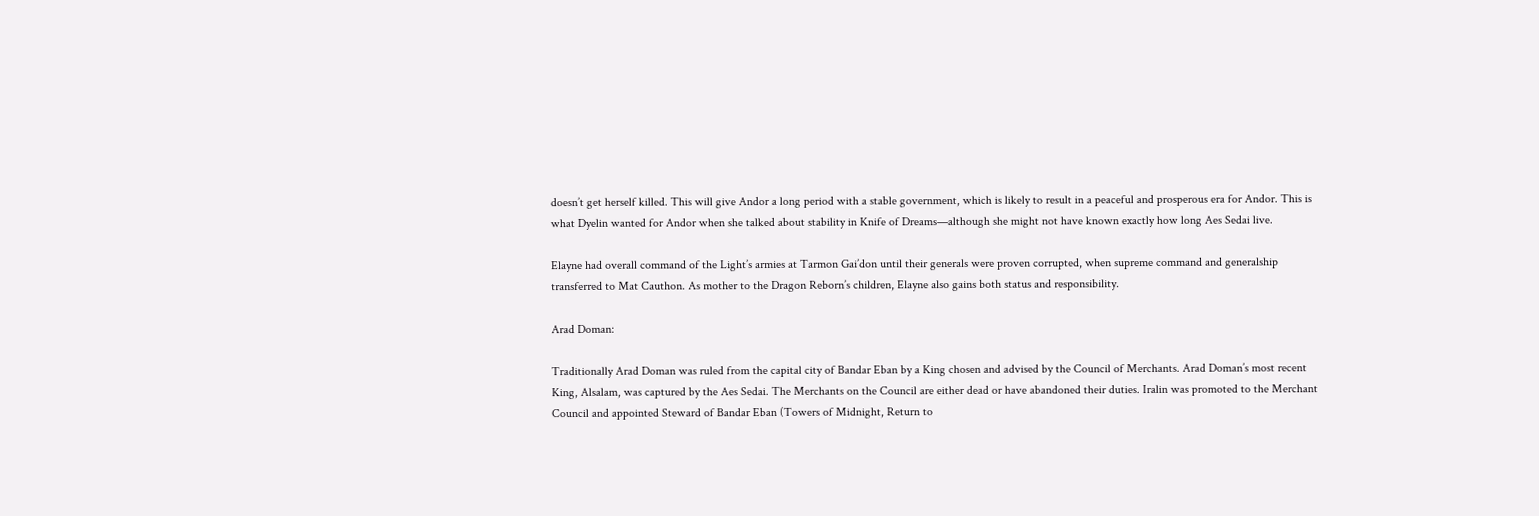doesn’t get herself killed. This will give Andor a long period with a stable government, which is likely to result in a peaceful and prosperous era for Andor. This is what Dyelin wanted for Andor when she talked about stability in Knife of Dreams—although she might not have known exactly how long Aes Sedai live.

Elayne had overall command of the Light’s armies at Tarmon Gai’don until their generals were proven corrupted, when supreme command and generalship transferred to Mat Cauthon. As mother to the Dragon Reborn’s children, Elayne also gains both status and responsibility.

Arad Doman:

Traditionally Arad Doman was ruled from the capital city of Bandar Eban by a King chosen and advised by the Council of Merchants. Arad Doman’s most recent King, Alsalam, was captured by the Aes Sedai. The Merchants on the Council are either dead or have abandoned their duties. Iralin was promoted to the Merchant Council and appointed Steward of Bandar Eban (Towers of Midnight, Return to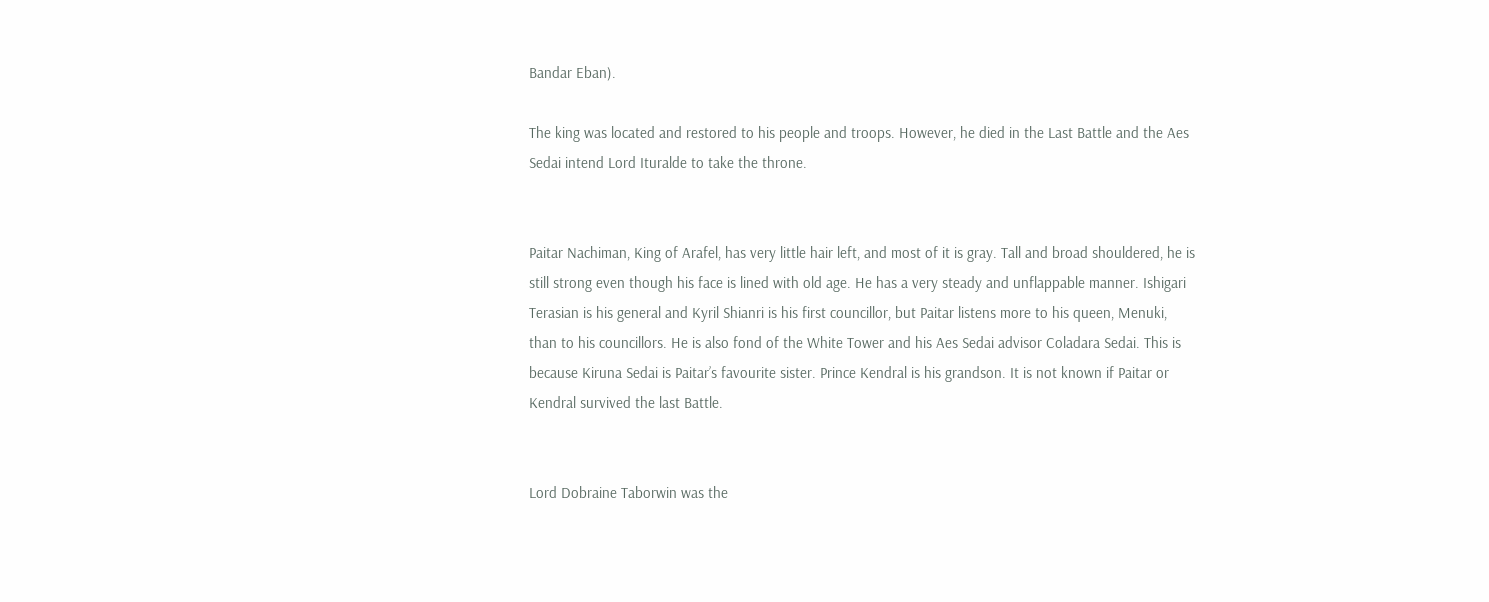Bandar Eban).

The king was located and restored to his people and troops. However, he died in the Last Battle and the Aes Sedai intend Lord Ituralde to take the throne.


Paitar Nachiman, King of Arafel, has very little hair left, and most of it is gray. Tall and broad shouldered, he is still strong even though his face is lined with old age. He has a very steady and unflappable manner. Ishigari Terasian is his general and Kyril Shianri is his first councillor, but Paitar listens more to his queen, Menuki, than to his councillors. He is also fond of the White Tower and his Aes Sedai advisor Coladara Sedai. This is because Kiruna Sedai is Paitar’s favourite sister. Prince Kendral is his grandson. It is not known if Paitar or Kendral survived the last Battle.


Lord Dobraine Taborwin was the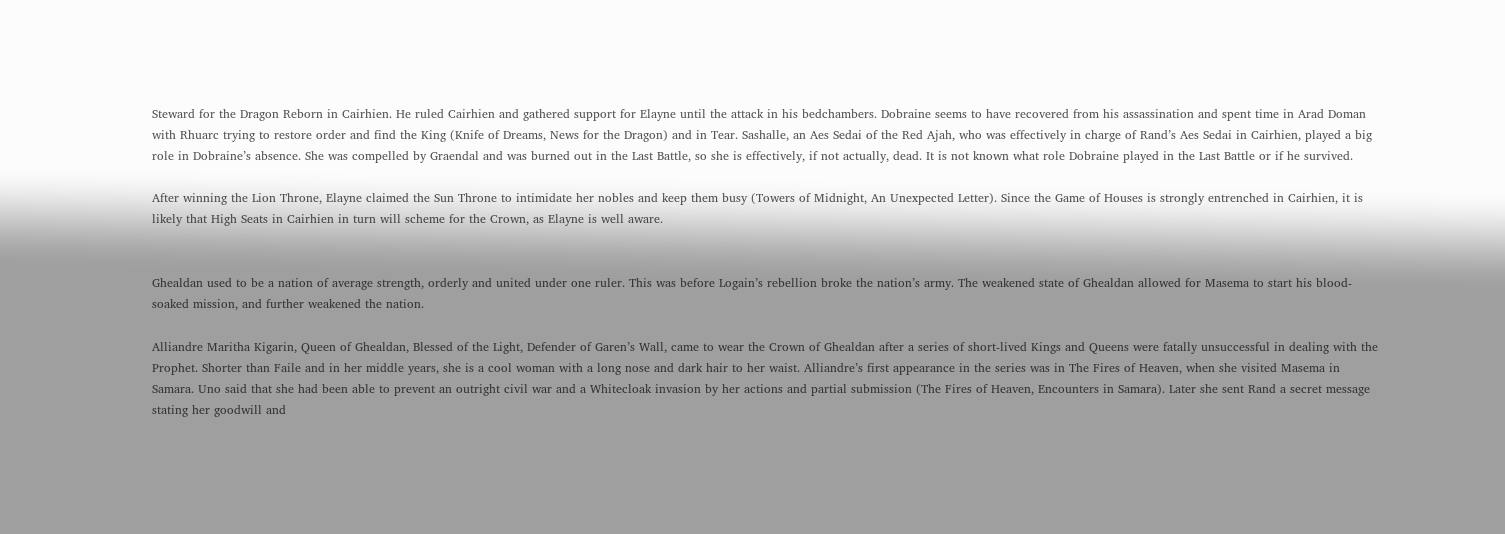Steward for the Dragon Reborn in Cairhien. He ruled Cairhien and gathered support for Elayne until the attack in his bedchambers. Dobraine seems to have recovered from his assassination and spent time in Arad Doman with Rhuarc trying to restore order and find the King (Knife of Dreams, News for the Dragon) and in Tear. Sashalle, an Aes Sedai of the Red Ajah, who was effectively in charge of Rand’s Aes Sedai in Cairhien, played a big role in Dobraine’s absence. She was compelled by Graendal and was burned out in the Last Battle, so she is effectively, if not actually, dead. It is not known what role Dobraine played in the Last Battle or if he survived.

After winning the Lion Throne, Elayne claimed the Sun Throne to intimidate her nobles and keep them busy (Towers of Midnight, An Unexpected Letter). Since the Game of Houses is strongly entrenched in Cairhien, it is likely that High Seats in Cairhien in turn will scheme for the Crown, as Elayne is well aware.


Ghealdan used to be a nation of average strength, orderly and united under one ruler. This was before Logain’s rebellion broke the nation’s army. The weakened state of Ghealdan allowed for Masema to start his blood-soaked mission, and further weakened the nation.

Alliandre Maritha Kigarin, Queen of Ghealdan, Blessed of the Light, Defender of Garen’s Wall, came to wear the Crown of Ghealdan after a series of short-lived Kings and Queens were fatally unsuccessful in dealing with the Prophet. Shorter than Faile and in her middle years, she is a cool woman with a long nose and dark hair to her waist. Alliandre’s first appearance in the series was in The Fires of Heaven, when she visited Masema in Samara. Uno said that she had been able to prevent an outright civil war and a Whitecloak invasion by her actions and partial submission (The Fires of Heaven, Encounters in Samara). Later she sent Rand a secret message stating her goodwill and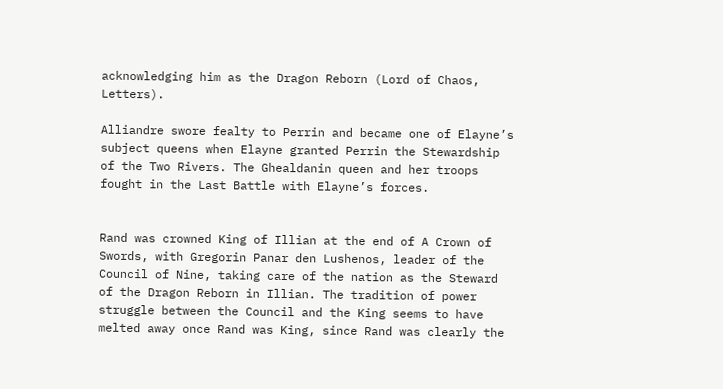acknowledging him as the Dragon Reborn (Lord of Chaos, Letters).

Alliandre swore fealty to Perrin and became one of Elayne’s subject queens when Elayne granted Perrin the Stewardship of the Two Rivers. The Ghealdanin queen and her troops fought in the Last Battle with Elayne’s forces.


Rand was crowned King of Illian at the end of A Crown of Swords, with Gregorin Panar den Lushenos, leader of the Council of Nine, taking care of the nation as the Steward of the Dragon Reborn in Illian. The tradition of power struggle between the Council and the King seems to have melted away once Rand was King, since Rand was clearly the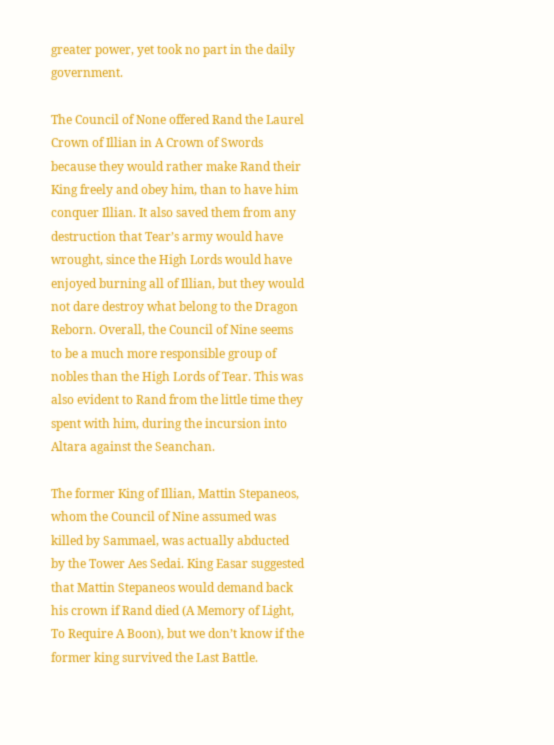greater power, yet took no part in the daily government.

The Council of None offered Rand the Laurel Crown of Illian in A Crown of Swords because they would rather make Rand their King freely and obey him, than to have him conquer Illian. It also saved them from any destruction that Tear’s army would have wrought, since the High Lords would have enjoyed burning all of Illian, but they would not dare destroy what belong to the Dragon Reborn. Overall, the Council of Nine seems to be a much more responsible group of nobles than the High Lords of Tear. This was also evident to Rand from the little time they spent with him, during the incursion into Altara against the Seanchan.

The former King of Illian, Mattin Stepaneos, whom the Council of Nine assumed was killed by Sammael, was actually abducted by the Tower Aes Sedai. King Easar suggested that Mattin Stepaneos would demand back his crown if Rand died (A Memory of Light, To Require A Boon), but we don’t know if the former king survived the Last Battle.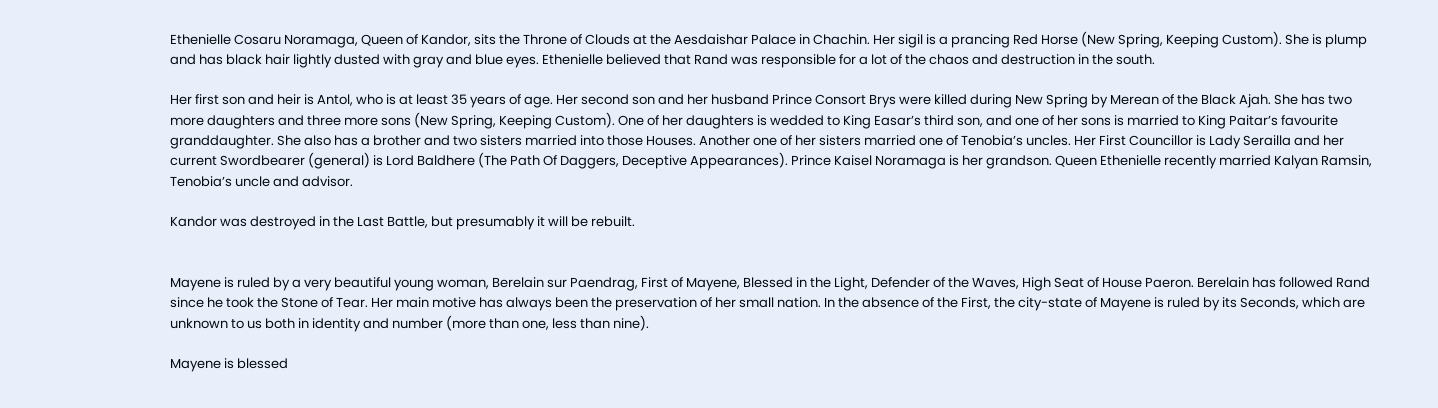Ethenielle Cosaru Noramaga, Queen of Kandor, sits the Throne of Clouds at the Aesdaishar Palace in Chachin. Her sigil is a prancing Red Horse (New Spring, Keeping Custom). She is plump and has black hair lightly dusted with gray and blue eyes. Ethenielle believed that Rand was responsible for a lot of the chaos and destruction in the south.

Her first son and heir is Antol, who is at least 35 years of age. Her second son and her husband Prince Consort Brys were killed during New Spring by Merean of the Black Ajah. She has two more daughters and three more sons (New Spring, Keeping Custom). One of her daughters is wedded to King Easar’s third son, and one of her sons is married to King Paitar’s favourite granddaughter. She also has a brother and two sisters married into those Houses. Another one of her sisters married one of Tenobia’s uncles. Her First Councillor is Lady Serailla and her current Swordbearer (general) is Lord Baldhere (The Path Of Daggers, Deceptive Appearances). Prince Kaisel Noramaga is her grandson. Queen Ethenielle recently married Kalyan Ramsin, Tenobia’s uncle and advisor.

Kandor was destroyed in the Last Battle, but presumably it will be rebuilt.


Mayene is ruled by a very beautiful young woman, Berelain sur Paendrag, First of Mayene, Blessed in the Light, Defender of the Waves, High Seat of House Paeron. Berelain has followed Rand since he took the Stone of Tear. Her main motive has always been the preservation of her small nation. In the absence of the First, the city-state of Mayene is ruled by its Seconds, which are unknown to us both in identity and number (more than one, less than nine).

Mayene is blessed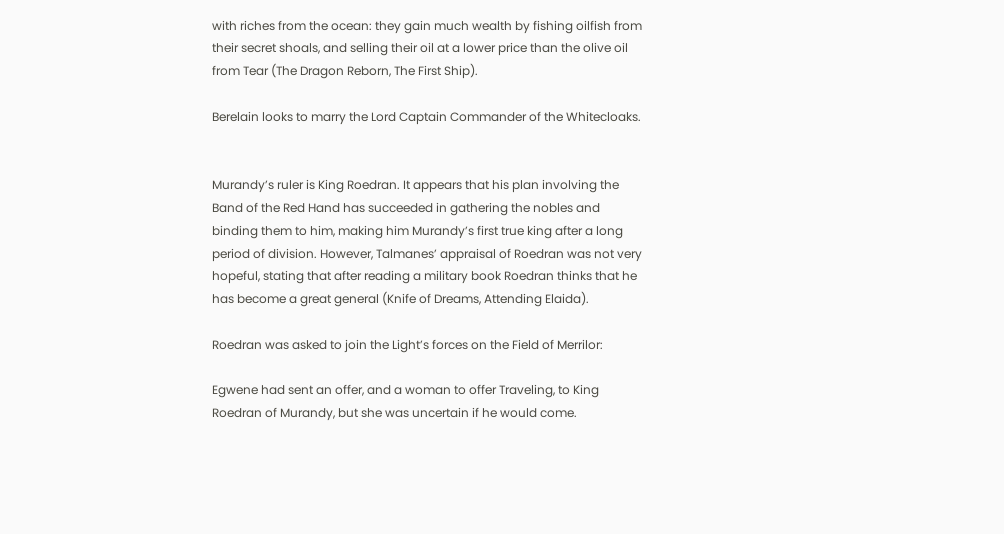with riches from the ocean: they gain much wealth by fishing oilfish from their secret shoals, and selling their oil at a lower price than the olive oil from Tear (The Dragon Reborn, The First Ship).

Berelain looks to marry the Lord Captain Commander of the Whitecloaks.


Murandy’s ruler is King Roedran. It appears that his plan involving the Band of the Red Hand has succeeded in gathering the nobles and binding them to him, making him Murandy’s first true king after a long period of division. However, Talmanes’ appraisal of Roedran was not very hopeful, stating that after reading a military book Roedran thinks that he has become a great general (Knife of Dreams, Attending Elaida).

Roedran was asked to join the Light’s forces on the Field of Merrilor:

Egwene had sent an offer, and a woman to offer Traveling, to King Roedran of Murandy, but she was uncertain if he would come.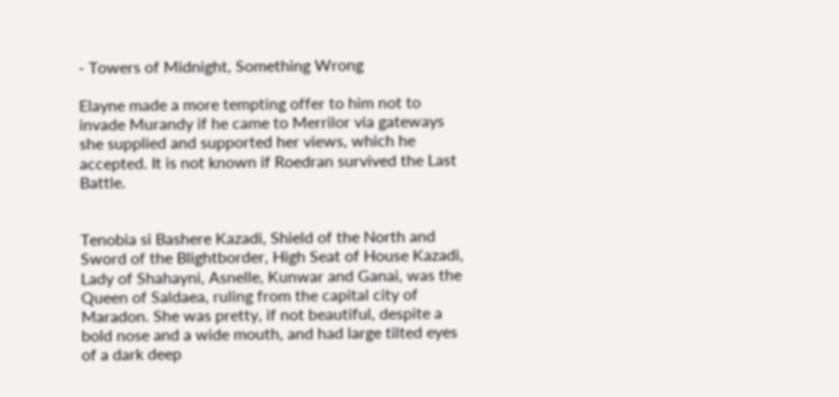- Towers of Midnight, Something Wrong

Elayne made a more tempting offer to him not to invade Murandy if he came to Merrilor via gateways she supplied and supported her views, which he accepted. It is not known if Roedran survived the Last Battle.


Tenobia si Bashere Kazadi, Shield of the North and Sword of the Blightborder, High Seat of House Kazadi, Lady of Shahayni, Asnelle, Kunwar and Ganai, was the Queen of Saldaea, ruling from the capital city of Maradon. She was pretty, if not beautiful, despite a bold nose and a wide mouth, and had large tilted eyes of a dark deep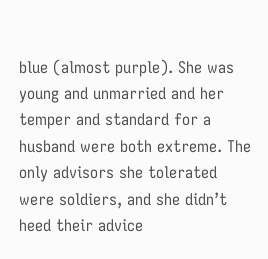blue (almost purple). She was young and unmarried and her temper and standard for a husband were both extreme. The only advisors she tolerated were soldiers, and she didn’t heed their advice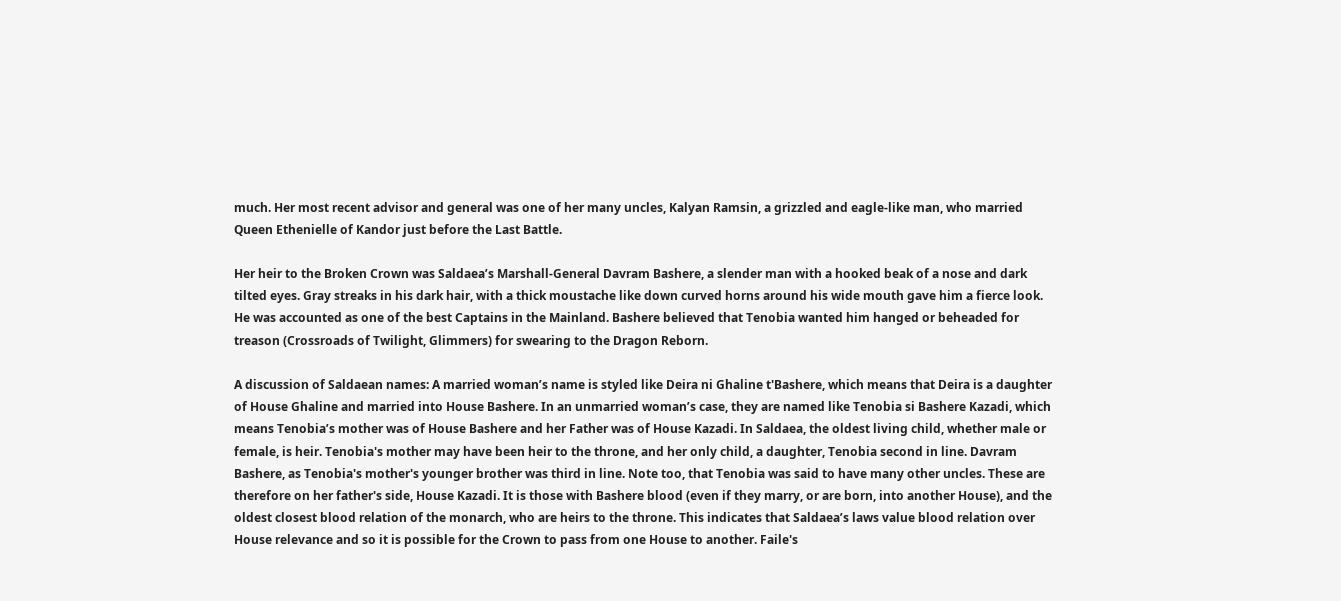much. Her most recent advisor and general was one of her many uncles, Kalyan Ramsin, a grizzled and eagle-like man, who married Queen Ethenielle of Kandor just before the Last Battle.

Her heir to the Broken Crown was Saldaea’s Marshall-General Davram Bashere, a slender man with a hooked beak of a nose and dark tilted eyes. Gray streaks in his dark hair, with a thick moustache like down curved horns around his wide mouth gave him a fierce look. He was accounted as one of the best Captains in the Mainland. Bashere believed that Tenobia wanted him hanged or beheaded for treason (Crossroads of Twilight, Glimmers) for swearing to the Dragon Reborn.

A discussion of Saldaean names: A married woman’s name is styled like Deira ni Ghaline t'Bashere, which means that Deira is a daughter of House Ghaline and married into House Bashere. In an unmarried woman’s case, they are named like Tenobia si Bashere Kazadi, which means Tenobia’s mother was of House Bashere and her Father was of House Kazadi. In Saldaea, the oldest living child, whether male or female, is heir. Tenobia's mother may have been heir to the throne, and her only child, a daughter, Tenobia second in line. Davram Bashere, as Tenobia's mother's younger brother was third in line. Note too, that Tenobia was said to have many other uncles. These are therefore on her father's side, House Kazadi. It is those with Bashere blood (even if they marry, or are born, into another House), and the oldest closest blood relation of the monarch, who are heirs to the throne. This indicates that Saldaea’s laws value blood relation over House relevance and so it is possible for the Crown to pass from one House to another. Faile's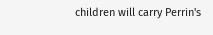children will carry Perrin's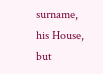surname, his House, but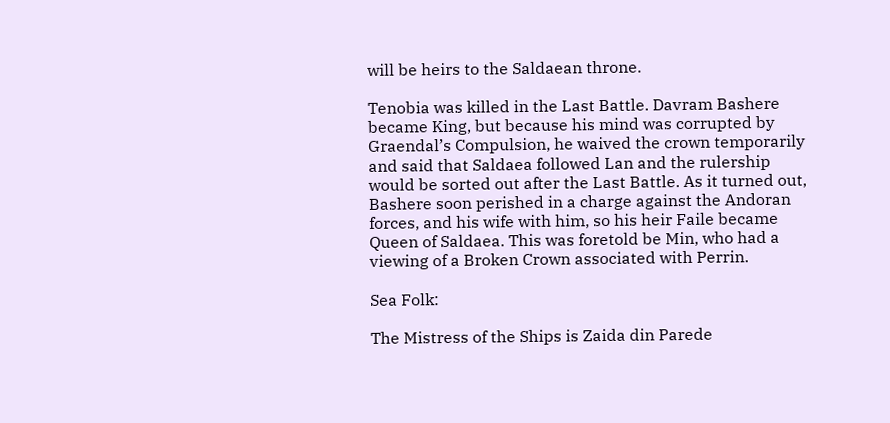will be heirs to the Saldaean throne.

Tenobia was killed in the Last Battle. Davram Bashere became King, but because his mind was corrupted by Graendal’s Compulsion, he waived the crown temporarily and said that Saldaea followed Lan and the rulership would be sorted out after the Last Battle. As it turned out, Bashere soon perished in a charge against the Andoran forces, and his wife with him, so his heir Faile became Queen of Saldaea. This was foretold be Min, who had a viewing of a Broken Crown associated with Perrin.

Sea Folk:

The Mistress of the Ships is Zaida din Parede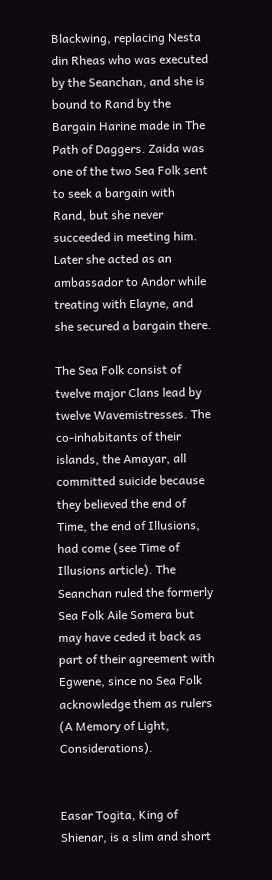Blackwing, replacing Nesta din Rheas who was executed by the Seanchan, and she is bound to Rand by the Bargain Harine made in The Path of Daggers. Zaida was one of the two Sea Folk sent to seek a bargain with Rand, but she never succeeded in meeting him. Later she acted as an ambassador to Andor while treating with Elayne, and she secured a bargain there.

The Sea Folk consist of twelve major Clans lead by twelve Wavemistresses. The co-inhabitants of their islands, the Amayar, all committed suicide because they believed the end of Time, the end of Illusions, had come (see Time of Illusions article). The Seanchan ruled the formerly Sea Folk Aile Somera but may have ceded it back as part of their agreement with Egwene, since no Sea Folk acknowledge them as rulers (A Memory of Light, Considerations).


Easar Togita, King of Shienar, is a slim and short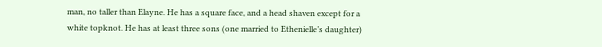man, no taller than Elayne. He has a square face, and a head shaven except for a white topknot. He has at least three sons (one married to Ethenielle’s daughter)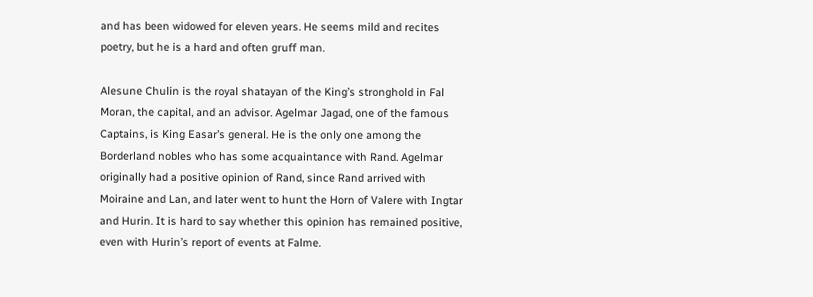and has been widowed for eleven years. He seems mild and recites poetry, but he is a hard and often gruff man.

Alesune Chulin is the royal shatayan of the King’s stronghold in Fal Moran, the capital, and an advisor. Agelmar Jagad, one of the famous Captains, is King Easar’s general. He is the only one among the Borderland nobles who has some acquaintance with Rand. Agelmar originally had a positive opinion of Rand, since Rand arrived with Moiraine and Lan, and later went to hunt the Horn of Valere with Ingtar and Hurin. It is hard to say whether this opinion has remained positive, even with Hurin’s report of events at Falme.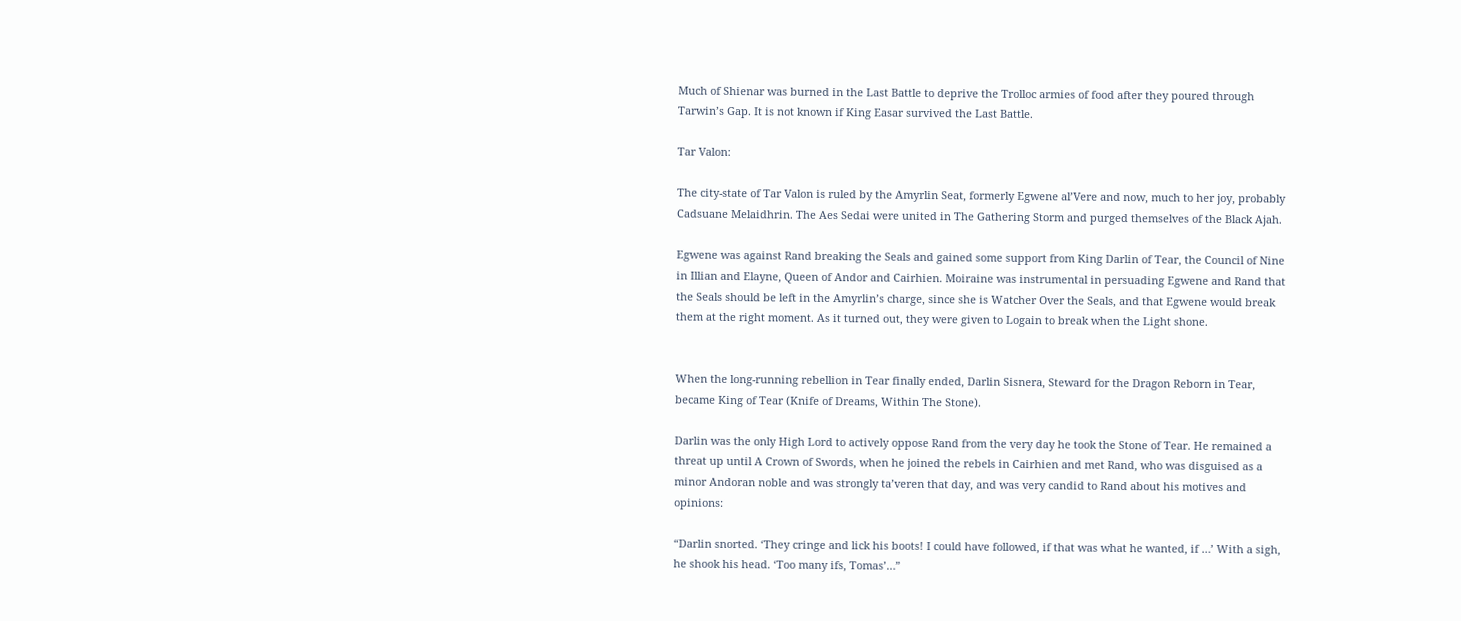Much of Shienar was burned in the Last Battle to deprive the Trolloc armies of food after they poured through Tarwin’s Gap. It is not known if King Easar survived the Last Battle.

Tar Valon:

The city-state of Tar Valon is ruled by the Amyrlin Seat, formerly Egwene al’Vere and now, much to her joy, probably Cadsuane Melaidhrin. The Aes Sedai were united in The Gathering Storm and purged themselves of the Black Ajah.

Egwene was against Rand breaking the Seals and gained some support from King Darlin of Tear, the Council of Nine in Illian and Elayne, Queen of Andor and Cairhien. Moiraine was instrumental in persuading Egwene and Rand that the Seals should be left in the Amyrlin’s charge, since she is Watcher Over the Seals, and that Egwene would break them at the right moment. As it turned out, they were given to Logain to break when the Light shone.


When the long-running rebellion in Tear finally ended, Darlin Sisnera, Steward for the Dragon Reborn in Tear, became King of Tear (Knife of Dreams, Within The Stone).

Darlin was the only High Lord to actively oppose Rand from the very day he took the Stone of Tear. He remained a threat up until A Crown of Swords, when he joined the rebels in Cairhien and met Rand, who was disguised as a minor Andoran noble and was strongly ta’veren that day, and was very candid to Rand about his motives and opinions:

“Darlin snorted. ‘They cringe and lick his boots! I could have followed, if that was what he wanted, if …’ With a sigh, he shook his head. ‘Too many ifs, Tomas’…”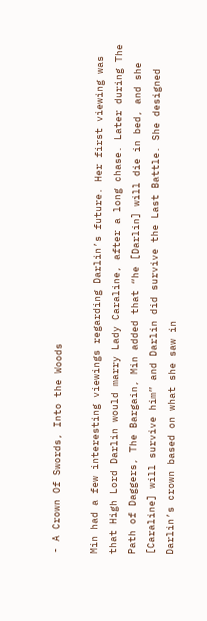- A Crown Of Swords, Into the Woods

Min had a few interesting viewings regarding Darlin’s future. Her first viewing was that High Lord Darlin would marry Lady Caraline, after a long chase. Later during The Path of Daggers, The Bargain, Min added that “he [Darlin] will die in bed, and she [Caraline] will survive him” and Darlin did survive the Last Battle. She designed Darlin’s crown based on what she saw in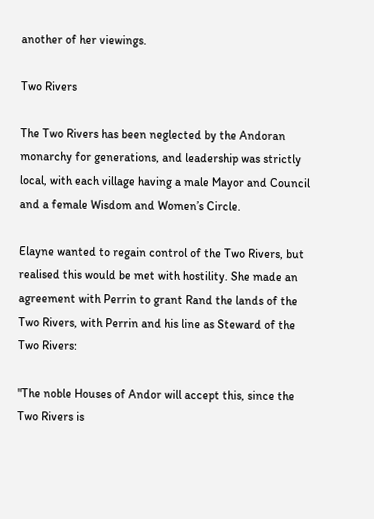another of her viewings.

Two Rivers

The Two Rivers has been neglected by the Andoran monarchy for generations, and leadership was strictly local, with each village having a male Mayor and Council and a female Wisdom and Women’s Circle.

Elayne wanted to regain control of the Two Rivers, but realised this would be met with hostility. She made an agreement with Perrin to grant Rand the lands of the Two Rivers, with Perrin and his line as Steward of the Two Rivers:

"The noble Houses of Andor will accept this, since the Two Rivers is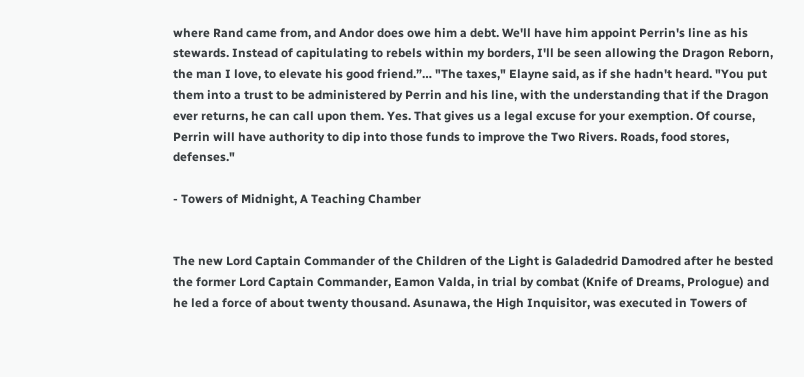where Rand came from, and Andor does owe him a debt. We'll have him appoint Perrin's line as his stewards. Instead of capitulating to rebels within my borders, I'll be seen allowing the Dragon Reborn, the man I love, to elevate his good friend.”… "The taxes," Elayne said, as if she hadn't heard. "You put them into a trust to be administered by Perrin and his line, with the understanding that if the Dragon ever returns, he can call upon them. Yes. That gives us a legal excuse for your exemption. Of course, Perrin will have authority to dip into those funds to improve the Two Rivers. Roads, food stores, defenses."

- Towers of Midnight, A Teaching Chamber


The new Lord Captain Commander of the Children of the Light is Galadedrid Damodred after he bested the former Lord Captain Commander, Eamon Valda, in trial by combat (Knife of Dreams, Prologue) and he led a force of about twenty thousand. Asunawa, the High Inquisitor, was executed in Towers of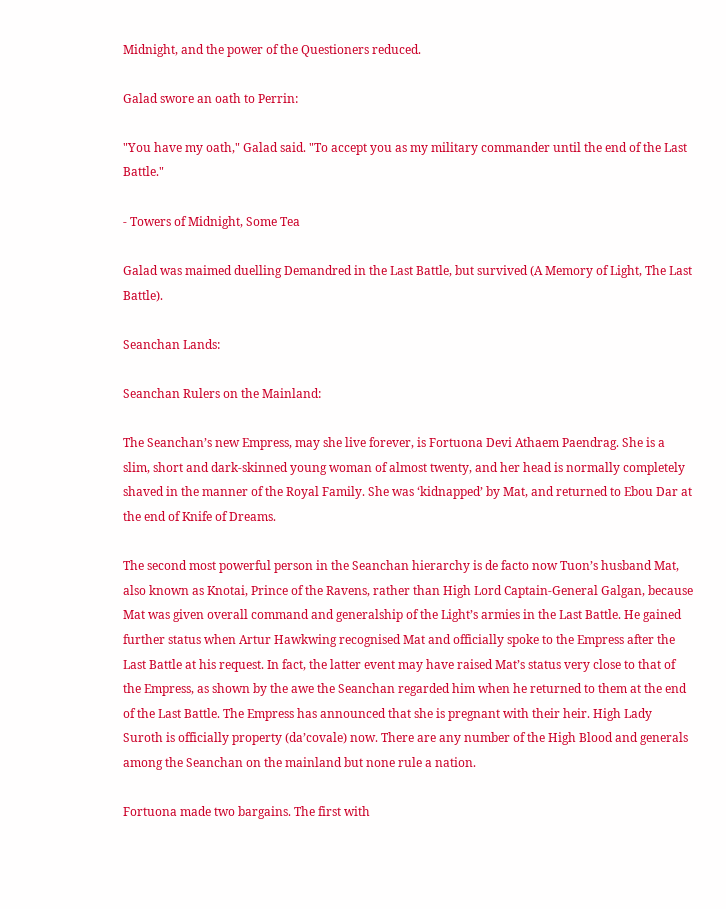Midnight, and the power of the Questioners reduced.

Galad swore an oath to Perrin:

"You have my oath," Galad said. "To accept you as my military commander until the end of the Last Battle."

- Towers of Midnight, Some Tea

Galad was maimed duelling Demandred in the Last Battle, but survived (A Memory of Light, The Last Battle).

Seanchan Lands:

Seanchan Rulers on the Mainland:

The Seanchan’s new Empress, may she live forever, is Fortuona Devi Athaem Paendrag. She is a slim, short and dark-skinned young woman of almost twenty, and her head is normally completely shaved in the manner of the Royal Family. She was ‘kidnapped’ by Mat, and returned to Ebou Dar at the end of Knife of Dreams.

The second most powerful person in the Seanchan hierarchy is de facto now Tuon’s husband Mat, also known as Knotai, Prince of the Ravens, rather than High Lord Captain-General Galgan, because Mat was given overall command and generalship of the Light’s armies in the Last Battle. He gained further status when Artur Hawkwing recognised Mat and officially spoke to the Empress after the Last Battle at his request. In fact, the latter event may have raised Mat’s status very close to that of the Empress, as shown by the awe the Seanchan regarded him when he returned to them at the end of the Last Battle. The Empress has announced that she is pregnant with their heir. High Lady Suroth is officially property (da’covale) now. There are any number of the High Blood and generals among the Seanchan on the mainland but none rule a nation.

Fortuona made two bargains. The first with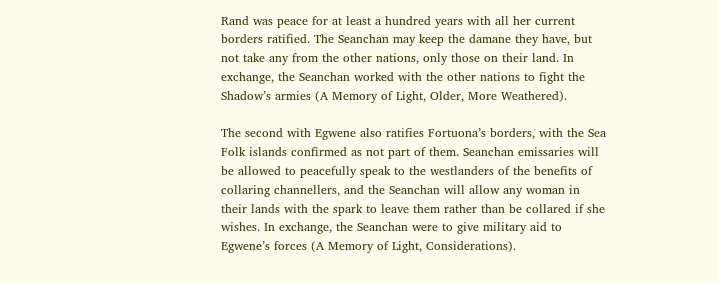Rand was peace for at least a hundred years with all her current borders ratified. The Seanchan may keep the damane they have, but not take any from the other nations, only those on their land. In exchange, the Seanchan worked with the other nations to fight the Shadow’s armies (A Memory of Light, Older, More Weathered).

The second with Egwene also ratifies Fortuona’s borders, with the Sea Folk islands confirmed as not part of them. Seanchan emissaries will be allowed to peacefully speak to the westlanders of the benefits of collaring channellers, and the Seanchan will allow any woman in their lands with the spark to leave them rather than be collared if she wishes. In exchange, the Seanchan were to give military aid to Egwene’s forces (A Memory of Light, Considerations).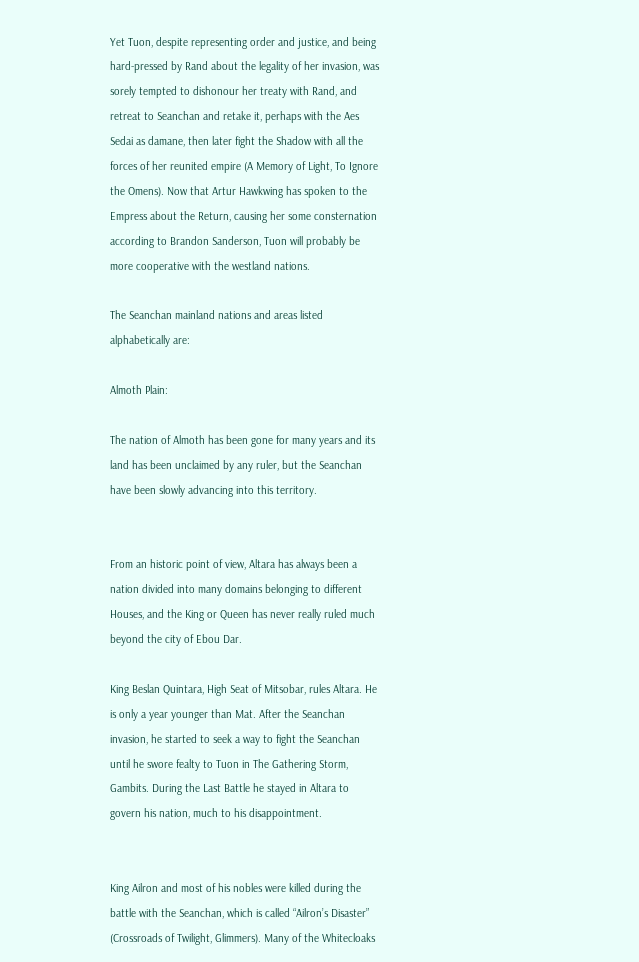Yet Tuon, despite representing order and justice, and being hard-pressed by Rand about the legality of her invasion, was sorely tempted to dishonour her treaty with Rand, and retreat to Seanchan and retake it, perhaps with the Aes Sedai as damane, then later fight the Shadow with all the forces of her reunited empire (A Memory of Light, To Ignore the Omens). Now that Artur Hawkwing has spoken to the Empress about the Return, causing her some consternation according to Brandon Sanderson, Tuon will probably be more cooperative with the westland nations.

The Seanchan mainland nations and areas listed alphabetically are:

Almoth Plain:

The nation of Almoth has been gone for many years and its land has been unclaimed by any ruler, but the Seanchan have been slowly advancing into this territory.


From an historic point of view, Altara has always been a nation divided into many domains belonging to different Houses, and the King or Queen has never really ruled much beyond the city of Ebou Dar.

King Beslan Quintara, High Seat of Mitsobar, rules Altara. He is only a year younger than Mat. After the Seanchan invasion, he started to seek a way to fight the Seanchan until he swore fealty to Tuon in The Gathering Storm, Gambits. During the Last Battle he stayed in Altara to govern his nation, much to his disappointment.


King Ailron and most of his nobles were killed during the battle with the Seanchan, which is called “Ailron’s Disaster” (Crossroads of Twilight, Glimmers). Many of the Whitecloaks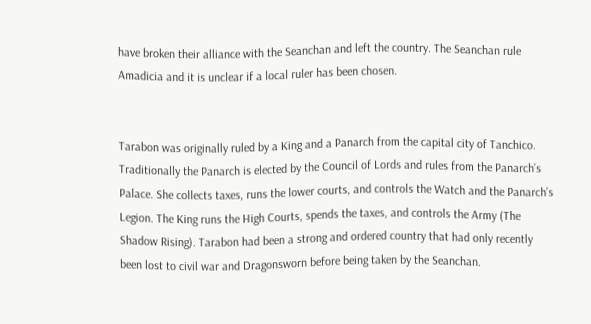have broken their alliance with the Seanchan and left the country. The Seanchan rule Amadicia and it is unclear if a local ruler has been chosen.


Tarabon was originally ruled by a King and a Panarch from the capital city of Tanchico. Traditionally the Panarch is elected by the Council of Lords and rules from the Panarch’s Palace. She collects taxes, runs the lower courts, and controls the Watch and the Panarch’s Legion. The King runs the High Courts, spends the taxes, and controls the Army (The Shadow Rising). Tarabon had been a strong and ordered country that had only recently been lost to civil war and Dragonsworn before being taken by the Seanchan.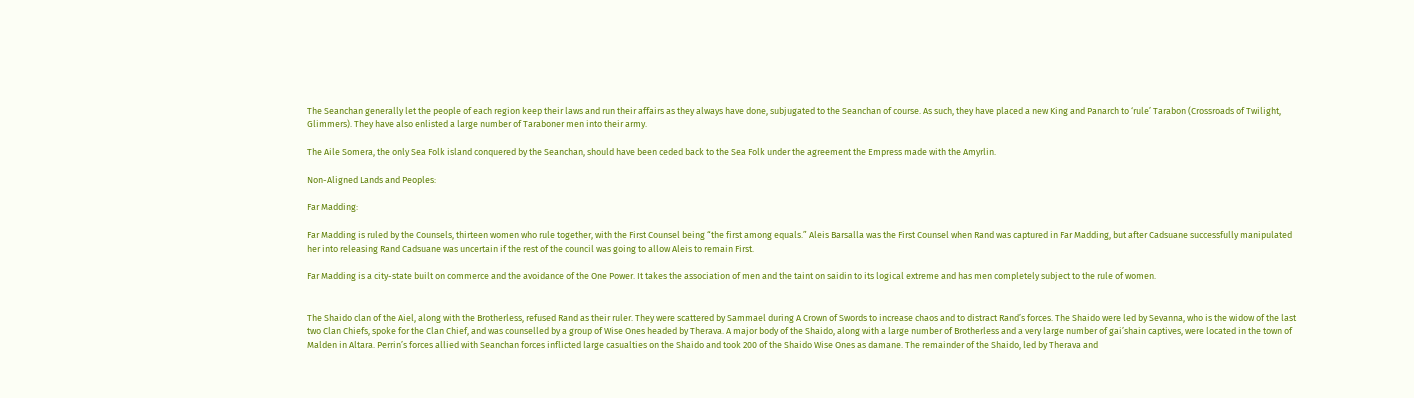The Seanchan generally let the people of each region keep their laws and run their affairs as they always have done, subjugated to the Seanchan of course. As such, they have placed a new King and Panarch to ‘rule’ Tarabon (Crossroads of Twilight, Glimmers). They have also enlisted a large number of Taraboner men into their army.

The Aile Somera, the only Sea Folk island conquered by the Seanchan, should have been ceded back to the Sea Folk under the agreement the Empress made with the Amyrlin.

Non-Aligned Lands and Peoples:

Far Madding:

Far Madding is ruled by the Counsels, thirteen women who rule together, with the First Counsel being “the first among equals.” Aleis Barsalla was the First Counsel when Rand was captured in Far Madding, but after Cadsuane successfully manipulated her into releasing Rand Cadsuane was uncertain if the rest of the council was going to allow Aleis to remain First.

Far Madding is a city-state built on commerce and the avoidance of the One Power. It takes the association of men and the taint on saidin to its logical extreme and has men completely subject to the rule of women.


The Shaido clan of the Aiel, along with the Brotherless, refused Rand as their ruler. They were scattered by Sammael during A Crown of Swords to increase chaos and to distract Rand’s forces. The Shaido were led by Sevanna, who is the widow of the last two Clan Chiefs, spoke for the Clan Chief, and was counselled by a group of Wise Ones headed by Therava. A major body of the Shaido, along with a large number of Brotherless and a very large number of gai’shain captives, were located in the town of Malden in Altara. Perrin’s forces allied with Seanchan forces inflicted large casualties on the Shaido and took 200 of the Shaido Wise Ones as damane. The remainder of the Shaido, led by Therava and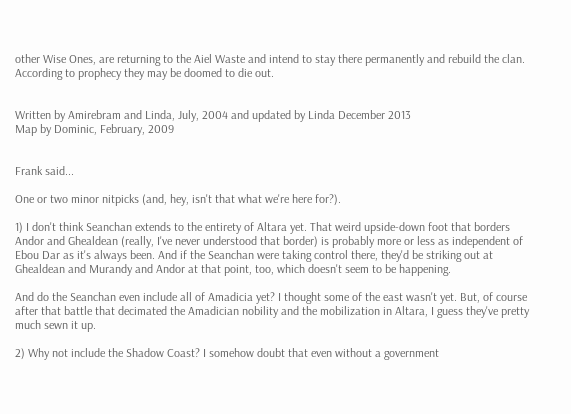other Wise Ones, are returning to the Aiel Waste and intend to stay there permanently and rebuild the clan.
According to prophecy they may be doomed to die out.


Written by Amirebram and Linda, July, 2004 and updated by Linda December 2013
Map by Dominic, February, 2009


Frank said...

One or two minor nitpicks (and, hey, isn't that what we're here for?).

1) I don't think Seanchan extends to the entirety of Altara yet. That weird upside-down foot that borders Andor and Ghealdean (really, I've never understood that border) is probably more or less as independent of Ebou Dar as it's always been. And if the Seanchan were taking control there, they'd be striking out at Ghealdean and Murandy and Andor at that point, too, which doesn't seem to be happening.

And do the Seanchan even include all of Amadicia yet? I thought some of the east wasn't yet. But, of course after that battle that decimated the Amadician nobility and the mobilization in Altara, I guess they've pretty much sewn it up.

2) Why not include the Shadow Coast? I somehow doubt that even without a government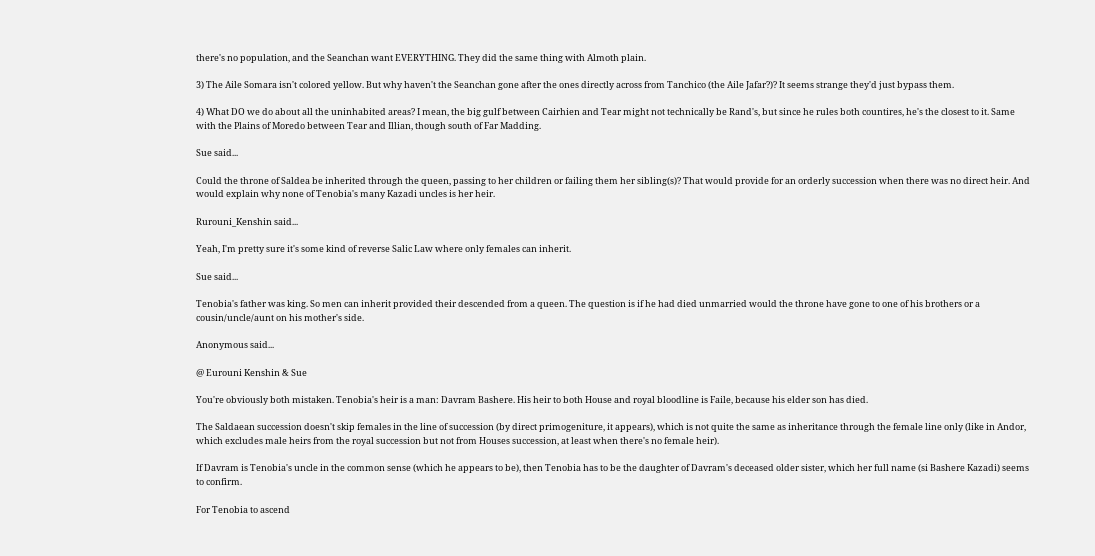there's no population, and the Seanchan want EVERYTHING. They did the same thing with Almoth plain.

3) The Aile Somara isn't colored yellow. But why haven't the Seanchan gone after the ones directly across from Tanchico (the Aile Jafar?)? It seems strange they'd just bypass them.

4) What DO we do about all the uninhabited areas? I mean, the big gulf between Cairhien and Tear might not technically be Rand's, but since he rules both countires, he's the closest to it. Same with the Plains of Moredo between Tear and Illian, though south of Far Madding.

Sue said...

Could the throne of Saldea be inherited through the queen, passing to her children or failing them her sibling(s)? That would provide for an orderly succession when there was no direct heir. And would explain why none of Tenobia's many Kazadi uncles is her heir.

Rurouni_Kenshin said...

Yeah, I'm pretty sure it's some kind of reverse Salic Law where only females can inherit.

Sue said...

Tenobia's father was king. So men can inherit provided their descended from a queen. The question is if he had died unmarried would the throne have gone to one of his brothers or a cousin/uncle/aunt on his mother's side.

Anonymous said...

@ Eurouni Kenshin & Sue

You're obviously both mistaken. Tenobia's heir is a man: Davram Bashere. His heir to both House and royal bloodline is Faile, because his elder son has died.

The Saldaean succession doesn't skip females in the line of succession (by direct primogeniture, it appears), which is not quite the same as inheritance through the female line only (like in Andor, which excludes male heirs from the royal succession but not from Houses succession, at least when there's no female heir).

If Davram is Tenobia's uncle in the common sense (which he appears to be), then Tenobia has to be the daughter of Davram's deceased older sister, which her full name (si Bashere Kazadi) seems to confirm.

For Tenobia to ascend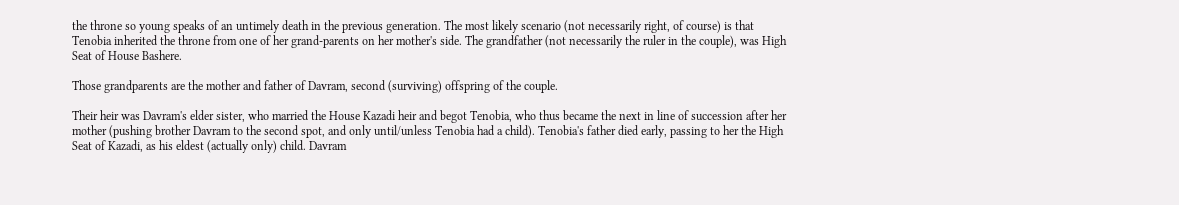the throne so young speaks of an untimely death in the previous generation. The most likely scenario (not necessarily right, of course) is that Tenobia inherited the throne from one of her grand-parents on her mother's side. The grandfather (not necessarily the ruler in the couple), was High Seat of House Bashere.

Those grandparents are the mother and father of Davram, second (surviving) offspring of the couple.

Their heir was Davram's elder sister, who married the House Kazadi heir and begot Tenobia, who thus became the next in line of succession after her mother (pushing brother Davram to the second spot, and only until/unless Tenobia had a child). Tenobia's father died early, passing to her the High Seat of Kazadi, as his eldest (actually only) child. Davram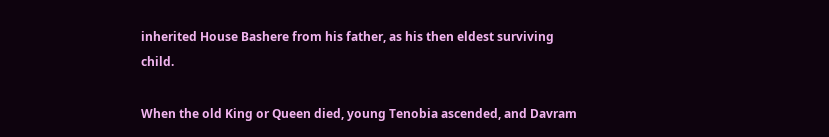inherited House Bashere from his father, as his then eldest surviving child.

When the old King or Queen died, young Tenobia ascended, and Davram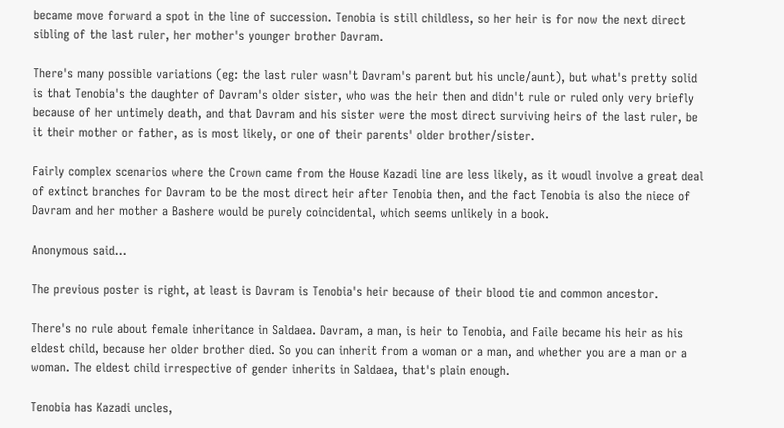became move forward a spot in the line of succession. Tenobia is still childless, so her heir is for now the next direct sibling of the last ruler, her mother's younger brother Davram.

There's many possible variations (eg: the last ruler wasn't Davram's parent but his uncle/aunt), but what's pretty solid is that Tenobia's the daughter of Davram's older sister, who was the heir then and didn't rule or ruled only very briefly because of her untimely death, and that Davram and his sister were the most direct surviving heirs of the last ruler, be it their mother or father, as is most likely, or one of their parents' older brother/sister.

Fairly complex scenarios where the Crown came from the House Kazadi line are less likely, as it woudl involve a great deal of extinct branches for Davram to be the most direct heir after Tenobia then, and the fact Tenobia is also the niece of Davram and her mother a Bashere would be purely coincidental, which seems unlikely in a book.

Anonymous said...

The previous poster is right, at least is Davram is Tenobia's heir because of their blood tie and common ancestor.

There's no rule about female inheritance in Saldaea. Davram, a man, is heir to Tenobia, and Faile became his heir as his eldest child, because her older brother died. So you can inherit from a woman or a man, and whether you are a man or a woman. The eldest child irrespective of gender inherits in Saldaea, that's plain enough.

Tenobia has Kazadi uncles,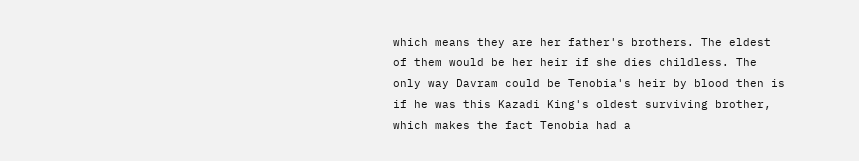which means they are her father's brothers. The eldest of them would be her heir if she dies childless. The only way Davram could be Tenobia's heir by blood then is if he was this Kazadi King's oldest surviving brother, which makes the fact Tenobia had a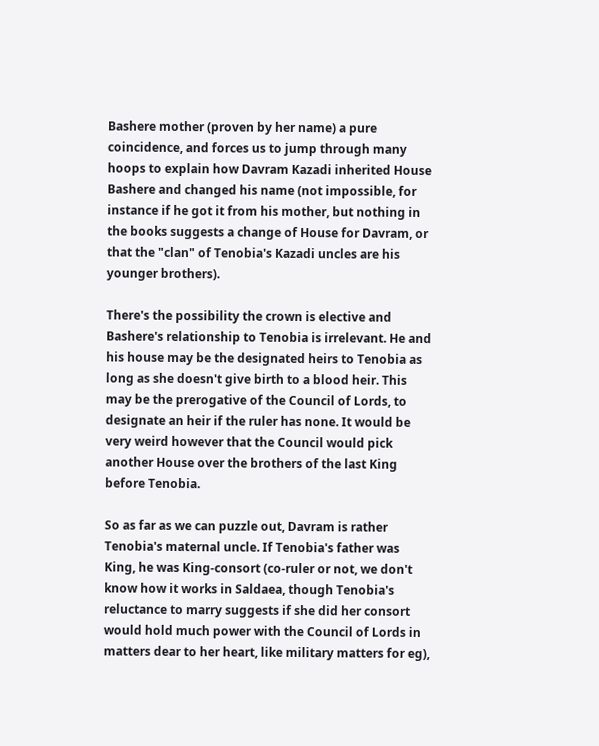Bashere mother (proven by her name) a pure coincidence, and forces us to jump through many hoops to explain how Davram Kazadi inherited House Bashere and changed his name (not impossible, for instance if he got it from his mother, but nothing in the books suggests a change of House for Davram, or that the "clan" of Tenobia's Kazadi uncles are his younger brothers).

There's the possibility the crown is elective and Bashere's relationship to Tenobia is irrelevant. He and his house may be the designated heirs to Tenobia as long as she doesn't give birth to a blood heir. This may be the prerogative of the Council of Lords, to designate an heir if the ruler has none. It would be very weird however that the Council would pick another House over the brothers of the last King before Tenobia.

So as far as we can puzzle out, Davram is rather Tenobia's maternal uncle. If Tenobia's father was King, he was King-consort (co-ruler or not, we don't know how it works in Saldaea, though Tenobia's reluctance to marry suggests if she did her consort would hold much power with the Council of Lords in matters dear to her heart, like military matters for eg),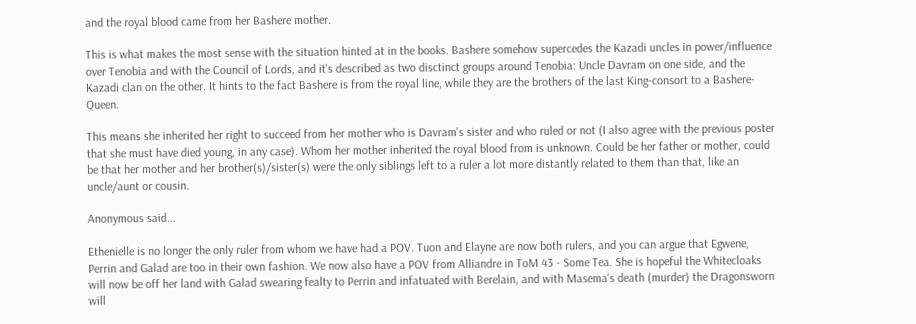and the royal blood came from her Bashere mother.

This is what makes the most sense with the situation hinted at in the books. Bashere somehow supercedes the Kazadi uncles in power/influence over Tenobia and with the Council of Lords, and it's described as two disctinct groups around Tenobia: Uncle Davram on one side, and the Kazadi clan on the other. It hints to the fact Bashere is from the royal line, while they are the brothers of the last King-consort to a Bashere-Queen.

This means she inherited her right to succeed from her mother who is Davram's sister and who ruled or not (I also agree with the previous poster that she must have died young, in any case). Whom her mother inherited the royal blood from is unknown. Could be her father or mother, could be that her mother and her brother(s)/sister(s) were the only siblings left to a ruler a lot more distantly related to them than that, like an uncle/aunt or cousin.

Anonymous said...

Ethenielle is no longer the only ruler from whom we have had a POV. Tuon and Elayne are now both rulers, and you can argue that Egwene, Perrin and Galad are too in their own fashion. We now also have a POV from Alliandre in ToM 43 - Some Tea. She is hopeful the Whitecloaks will now be off her land with Galad swearing fealty to Perrin and infatuated with Berelain, and with Masema's death (murder) the Dragonsworn will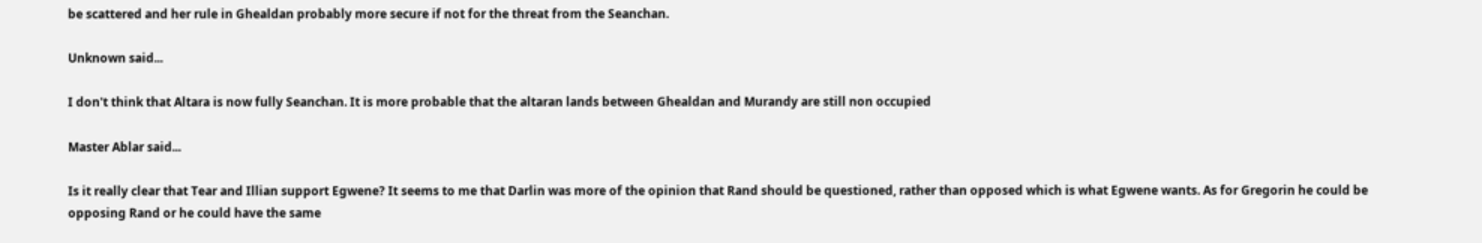be scattered and her rule in Ghealdan probably more secure if not for the threat from the Seanchan.

Unknown said...

I don't think that Altara is now fully Seanchan. It is more probable that the altaran lands between Ghealdan and Murandy are still non occupied

Master Ablar said...

Is it really clear that Tear and Illian support Egwene? It seems to me that Darlin was more of the opinion that Rand should be questioned, rather than opposed which is what Egwene wants. As for Gregorin he could be opposing Rand or he could have the same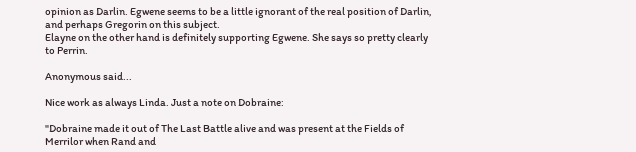opinion as Darlin. Egwene seems to be a little ignorant of the real position of Darlin, and perhaps Gregorin on this subject.
Elayne on the other hand is definitely supporting Egwene. She says so pretty clearly to Perrin.

Anonymous said...

Nice work as always Linda. Just a note on Dobraine:

"Dobraine made it out of The Last Battle alive and was present at the Fields of Merrilor when Rand and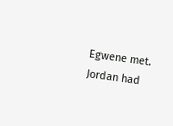Egwene met. Jordan had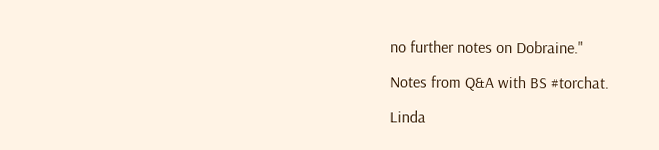no further notes on Dobraine."

Notes from Q&A with BS #torchat.

Linda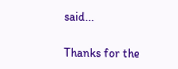said...

Thanks for the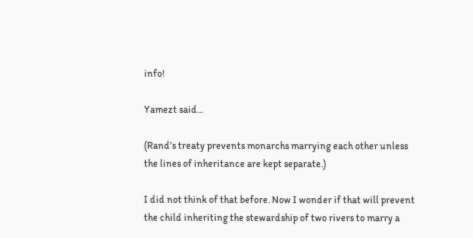info!

Yamezt said...

(Rand’s treaty prevents monarchs marrying each other unless the lines of inheritance are kept separate.)

I did not think of that before. Now I wonder if that will prevent the child inheriting the stewardship of two rivers to marry a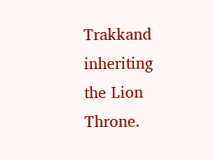Trakkand inheriting the Lion Throne.